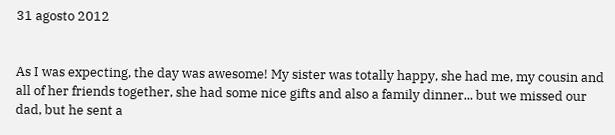31 agosto 2012


As I was expecting, the day was awesome! My sister was totally happy, she had me, my cousin and all of her friends together, she had some nice gifts and also a family dinner... but we missed our dad, but he sent a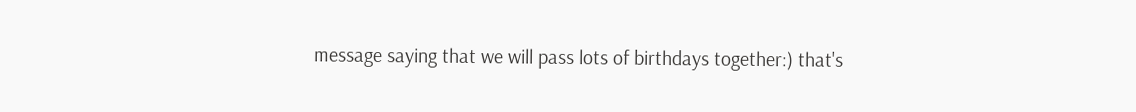message saying that we will pass lots of birthdays together:) that's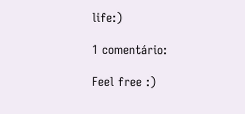life:)

1 comentário:

Feel free :)